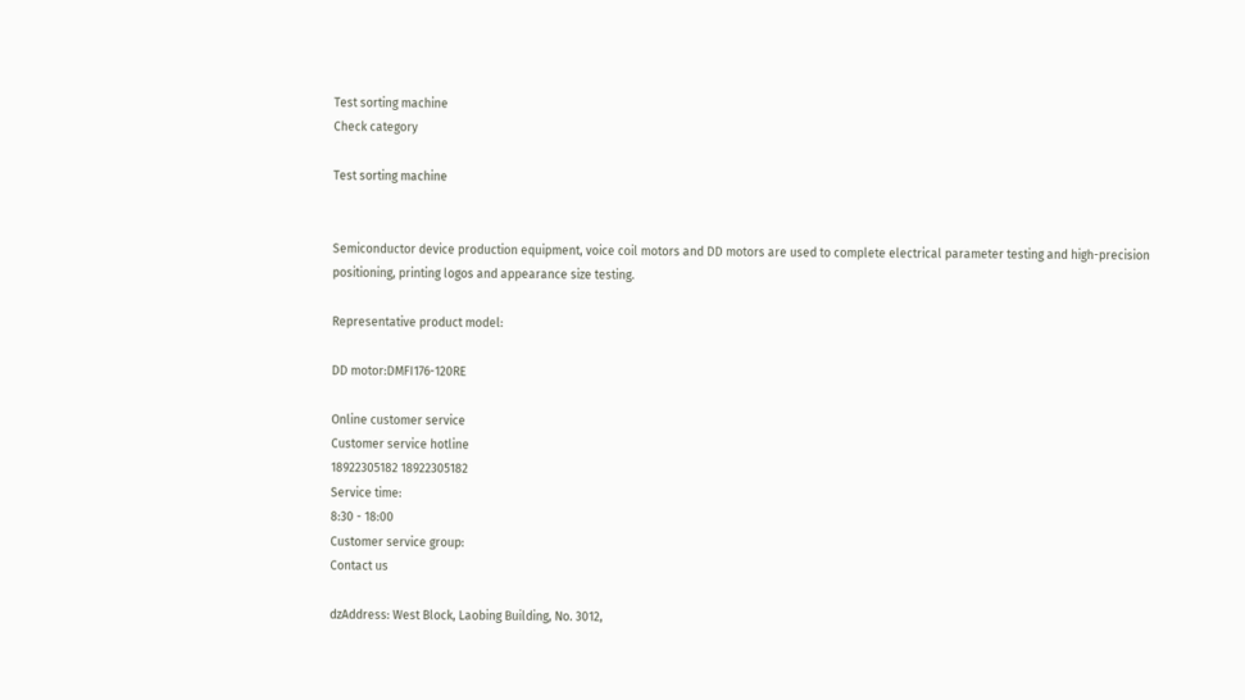Test sorting machine
Check category

Test sorting machine


Semiconductor device production equipment, voice coil motors and DD motors are used to complete electrical parameter testing and high-precision positioning, printing logos and appearance size testing.

Representative product model:

DD motor:DMFI176-120RE

Online customer service
Customer service hotline
18922305182 18922305182
Service time:
8:30 - 18:00
Customer service group:
Contact us

dzAddress: West Block, Laobing Building, No. 3012,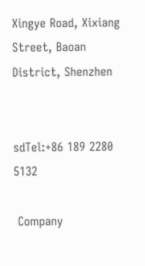Xingye Road, Xixiang Street, Baoan District, Shenzhen


sdTel:+86 189 2280 5132

 Company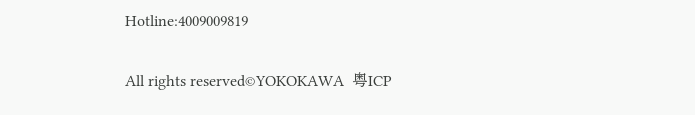Hotline:4009009819


All rights reserved©YOKOKAWA  粤ICP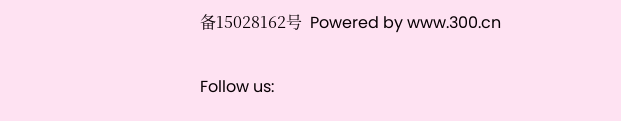备15028162号  Powered by www.300.cn

Follow us: